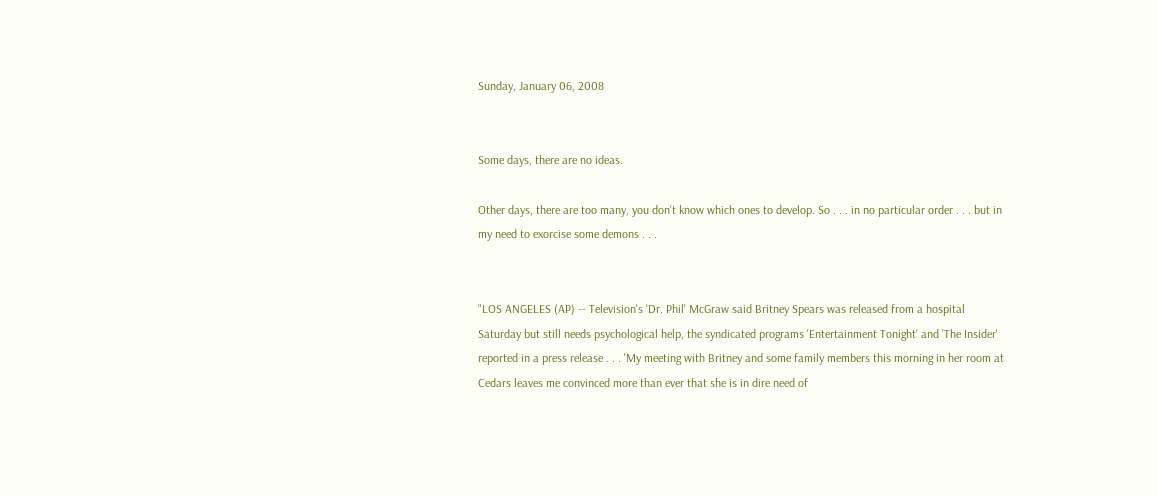Sunday, January 06, 2008


Some days, there are no ideas.

Other days, there are too many, you don't know which ones to develop. So . . . in no particular order . . . but in my need to exorcise some demons . . .


"LOS ANGELES (AP) -- Television's 'Dr. Phil' McGraw said Britney Spears was released from a hospital Saturday but still needs psychological help, the syndicated programs 'Entertainment Tonight' and 'The Insider' reported in a press release . . . 'My meeting with Britney and some family members this morning in her room at Cedars leaves me convinced more than ever that she is in dire need of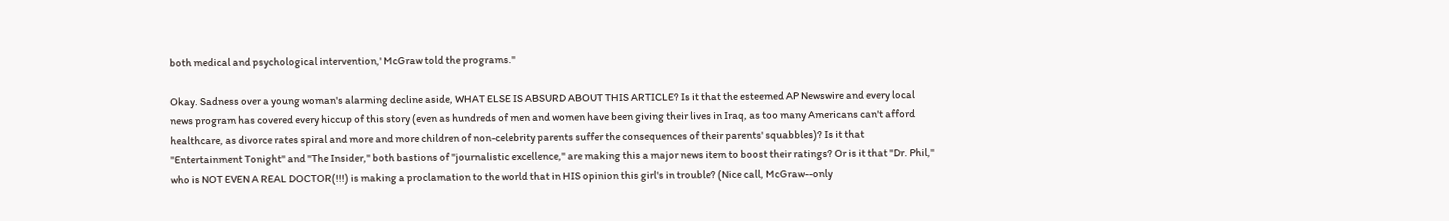both medical and psychological intervention,' McGraw told the programs."

Okay. Sadness over a young woman's alarming decline aside, WHAT ELSE IS ABSURD ABOUT THIS ARTICLE? Is it that the esteemed AP Newswire and every local news program has covered every hiccup of this story (even as hundreds of men and women have been giving their lives in Iraq, as too many Americans can't afford healthcare, as divorce rates spiral and more and more children of non-celebrity parents suffer the consequences of their parents' squabbles)? Is it that "Entertainment Tonight" and "The Insider," both bastions of "journalistic excellence," are making this a major news item to boost their ratings? Or is it that "Dr. Phil," who is NOT EVEN A REAL DOCTOR(!!!) is making a proclamation to the world that in HIS opinion this girl's in trouble? (Nice call, McGraw--only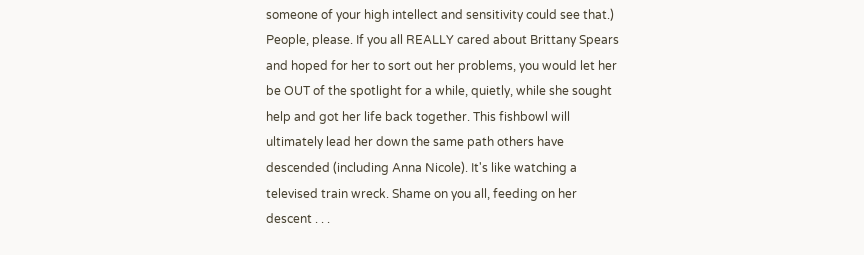someone of your high intellect and sensitivity could see that.) People, please. If you all REALLY cared about Brittany Spears and hoped for her to sort out her problems, you would let her be OUT of the spotlight for a while, quietly, while she sought help and got her life back together. This fishbowl will ultimately lead her down the same path others have descended (including Anna Nicole). It's like watching a televised train wreck. Shame on you all, feeding on her descent . . .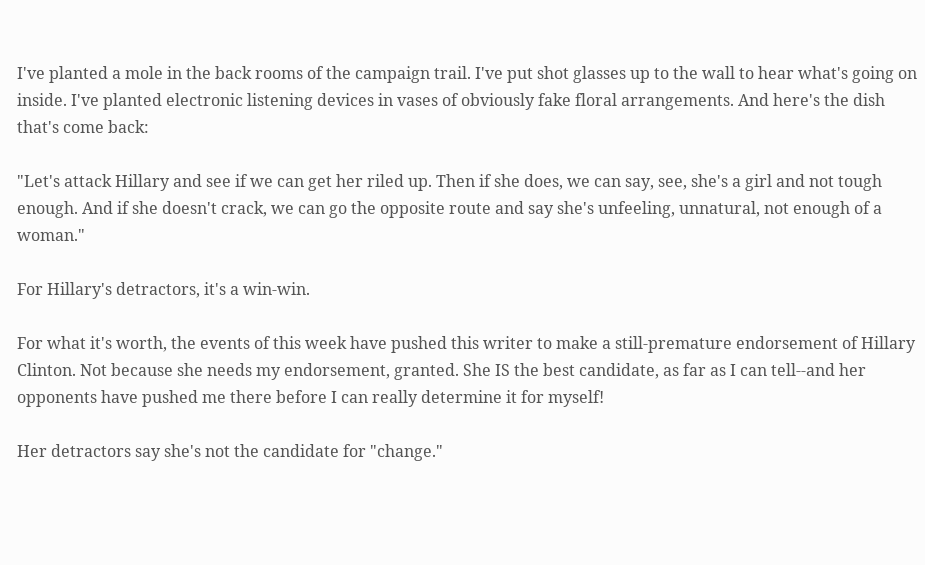I've planted a mole in the back rooms of the campaign trail. I've put shot glasses up to the wall to hear what's going on inside. I've planted electronic listening devices in vases of obviously fake floral arrangements. And here's the dish that's come back:

"Let's attack Hillary and see if we can get her riled up. Then if she does, we can say, see, she's a girl and not tough enough. And if she doesn't crack, we can go the opposite route and say she's unfeeling, unnatural, not enough of a woman."

For Hillary's detractors, it's a win-win.

For what it's worth, the events of this week have pushed this writer to make a still-premature endorsement of Hillary Clinton. Not because she needs my endorsement, granted. She IS the best candidate, as far as I can tell--and her opponents have pushed me there before I can really determine it for myself!

Her detractors say she's not the candidate for "change."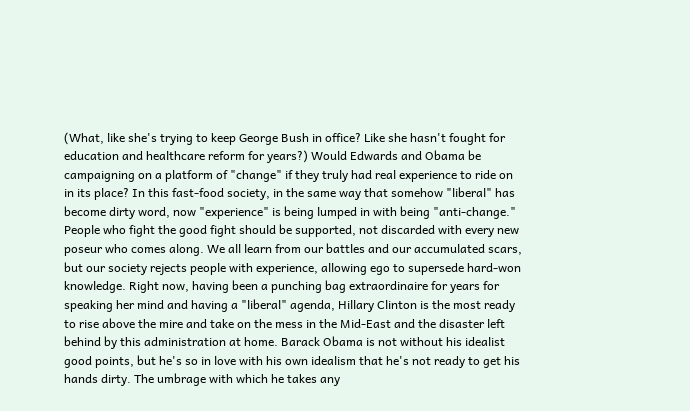(What, like she's trying to keep George Bush in office? Like she hasn't fought for education and healthcare reform for years?) Would Edwards and Obama be campaigning on a platform of "change" if they truly had real experience to ride on in its place? In this fast-food society, in the same way that somehow "liberal" has become dirty word, now "experience" is being lumped in with being "anti-change." People who fight the good fight should be supported, not discarded with every new poseur who comes along. We all learn from our battles and our accumulated scars, but our society rejects people with experience, allowing ego to supersede hard-won knowledge. Right now, having been a punching bag extraordinaire for years for speaking her mind and having a "liberal" agenda, Hillary Clinton is the most ready to rise above the mire and take on the mess in the Mid-East and the disaster left behind by this administration at home. Barack Obama is not without his idealist good points, but he's so in love with his own idealism that he's not ready to get his hands dirty. The umbrage with which he takes any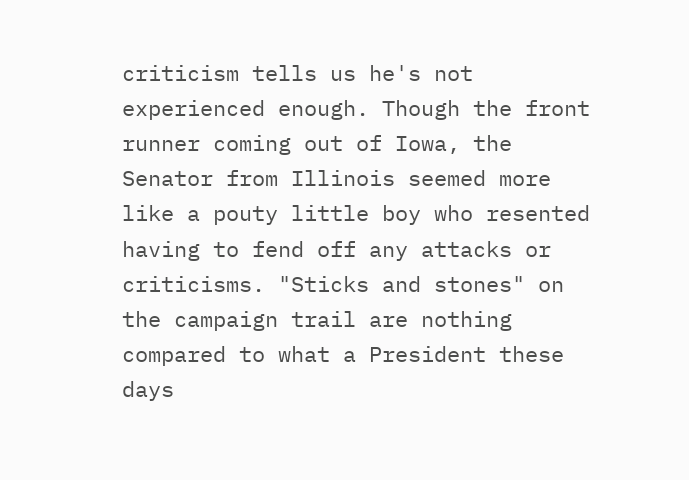criticism tells us he's not experienced enough. Though the front runner coming out of Iowa, the Senator from Illinois seemed more like a pouty little boy who resented having to fend off any attacks or criticisms. "Sticks and stones" on the campaign trail are nothing compared to what a President these days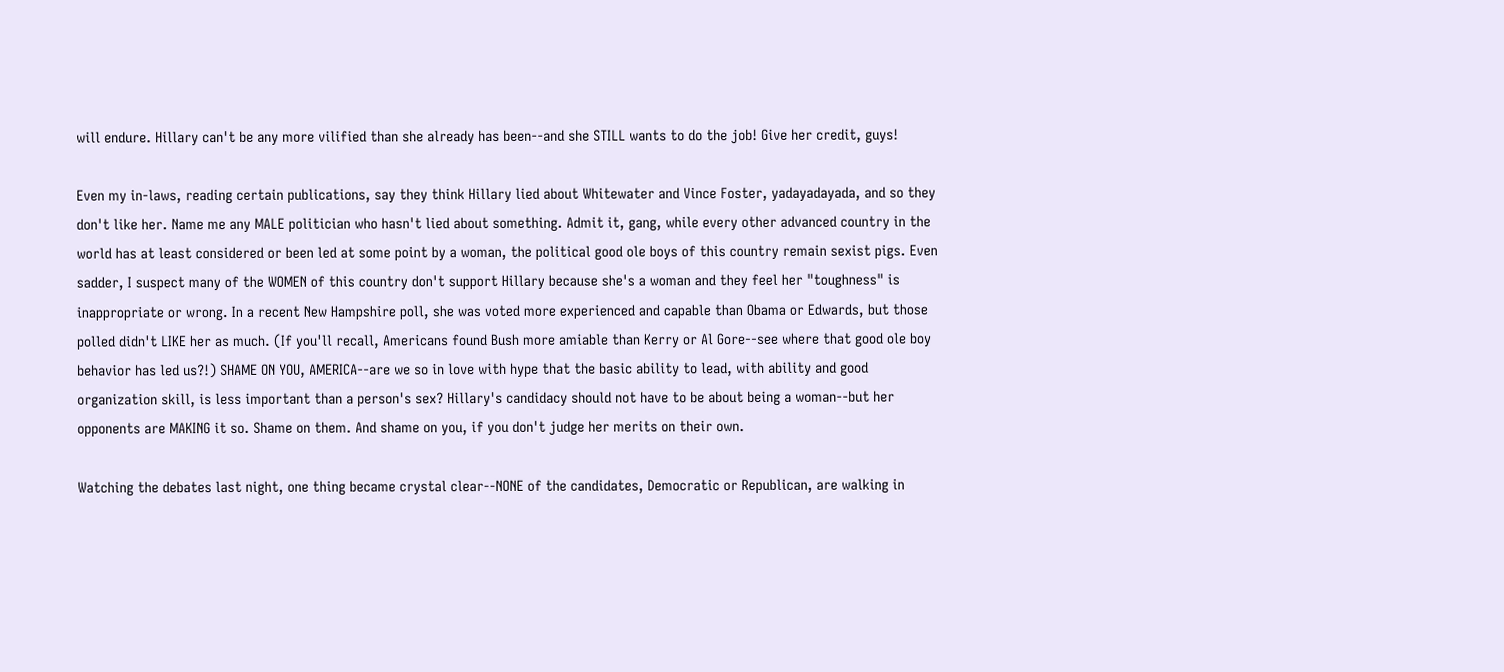will endure. Hillary can't be any more vilified than she already has been--and she STILL wants to do the job! Give her credit, guys!

Even my in-laws, reading certain publications, say they think Hillary lied about Whitewater and Vince Foster, yadayadayada, and so they don't like her. Name me any MALE politician who hasn't lied about something. Admit it, gang, while every other advanced country in the world has at least considered or been led at some point by a woman, the political good ole boys of this country remain sexist pigs. Even sadder, I suspect many of the WOMEN of this country don't support Hillary because she's a woman and they feel her "toughness" is inappropriate or wrong. In a recent New Hampshire poll, she was voted more experienced and capable than Obama or Edwards, but those polled didn't LIKE her as much. (If you'll recall, Americans found Bush more amiable than Kerry or Al Gore--see where that good ole boy behavior has led us?!) SHAME ON YOU, AMERICA--are we so in love with hype that the basic ability to lead, with ability and good organization skill, is less important than a person's sex? Hillary's candidacy should not have to be about being a woman--but her opponents are MAKING it so. Shame on them. And shame on you, if you don't judge her merits on their own.

Watching the debates last night, one thing became crystal clear--NONE of the candidates, Democratic or Republican, are walking in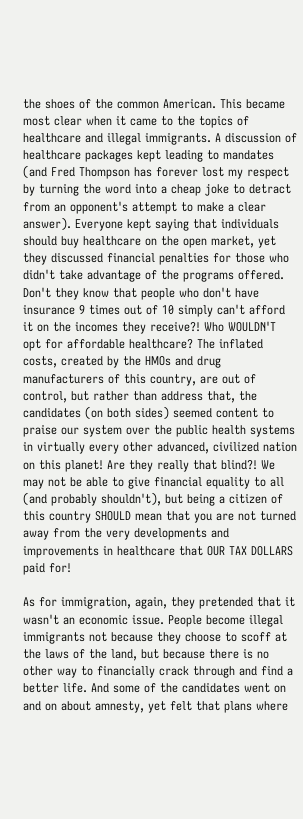the shoes of the common American. This became most clear when it came to the topics of healthcare and illegal immigrants. A discussion of healthcare packages kept leading to mandates (and Fred Thompson has forever lost my respect by turning the word into a cheap joke to detract from an opponent's attempt to make a clear answer). Everyone kept saying that individuals should buy healthcare on the open market, yet they discussed financial penalties for those who didn't take advantage of the programs offered. Don't they know that people who don't have insurance 9 times out of 10 simply can't afford it on the incomes they receive?! Who WOULDN'T opt for affordable healthcare? The inflated costs, created by the HMOs and drug manufacturers of this country, are out of control, but rather than address that, the candidates (on both sides) seemed content to praise our system over the public health systems in virtually every other advanced, civilized nation on this planet! Are they really that blind?! We may not be able to give financial equality to all (and probably shouldn't), but being a citizen of this country SHOULD mean that you are not turned away from the very developments and improvements in healthcare that OUR TAX DOLLARS paid for!

As for immigration, again, they pretended that it wasn't an economic issue. People become illegal immigrants not because they choose to scoff at the laws of the land, but because there is no other way to financially crack through and find a better life. And some of the candidates went on and on about amnesty, yet felt that plans where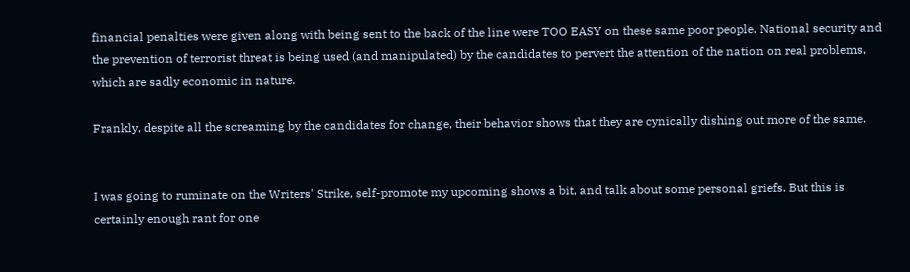financial penalties were given along with being sent to the back of the line were TOO EASY on these same poor people. National security and the prevention of terrorist threat is being used (and manipulated) by the candidates to pervert the attention of the nation on real problems, which are sadly economic in nature.

Frankly, despite all the screaming by the candidates for change, their behavior shows that they are cynically dishing out more of the same.


I was going to ruminate on the Writers' Strike, self-promote my upcoming shows a bit, and talk about some personal griefs. But this is certainly enough rant for one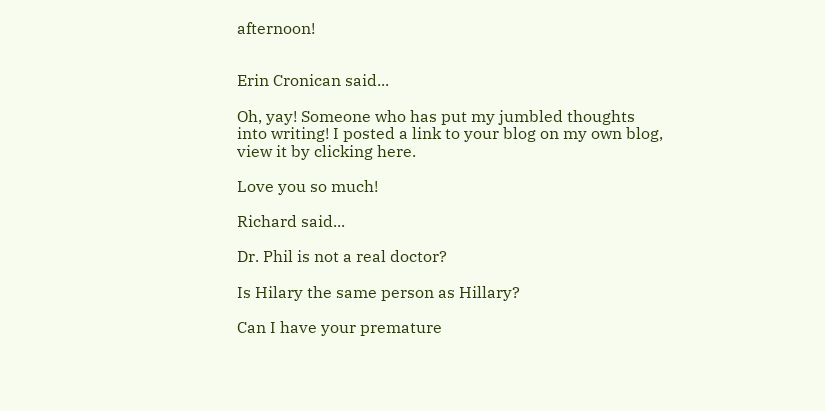afternoon!


Erin Cronican said...

Oh, yay! Someone who has put my jumbled thoughts into writing! I posted a link to your blog on my own blog, view it by clicking here.

Love you so much!

Richard said...

Dr. Phil is not a real doctor?

Is Hilary the same person as Hillary?

Can I have your premature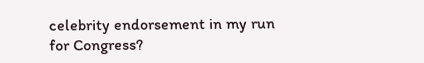celebrity endorsement in my run for Congress?